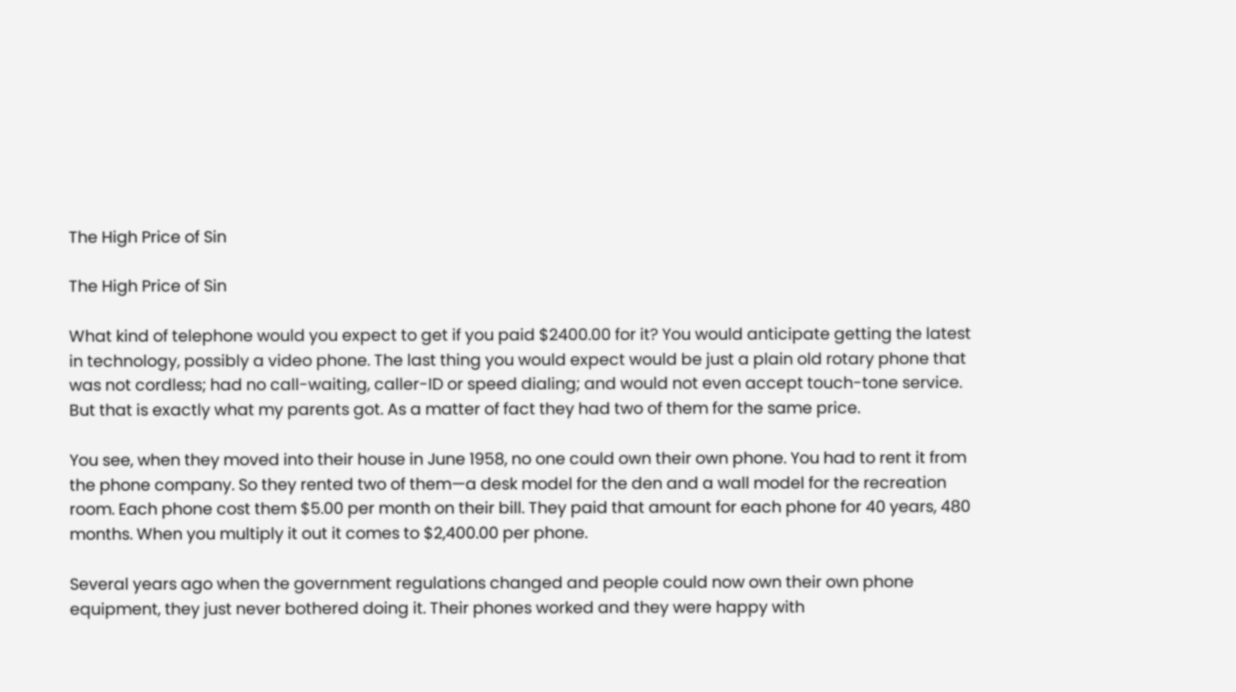The High Price of Sin

The High Price of Sin

What kind of telephone would you expect to get if you paid $2400.00 for it? You would anticipate getting the latest in technology, possibly a video phone. The last thing you would expect would be just a plain old rotary phone that was not cordless; had no call-waiting, caller-ID or speed dialing; and would not even accept touch-tone service. But that is exactly what my parents got. As a matter of fact they had two of them for the same price.

You see, when they moved into their house in June 1958, no one could own their own phone. You had to rent it from the phone company. So they rented two of them—a desk model for the den and a wall model for the recreation room. Each phone cost them $5.00 per month on their bill. They paid that amount for each phone for 40 years, 480 months. When you multiply it out it comes to $2,400.00 per phone.

Several years ago when the government regulations changed and people could now own their own phone equipment, they just never bothered doing it. Their phones worked and they were happy with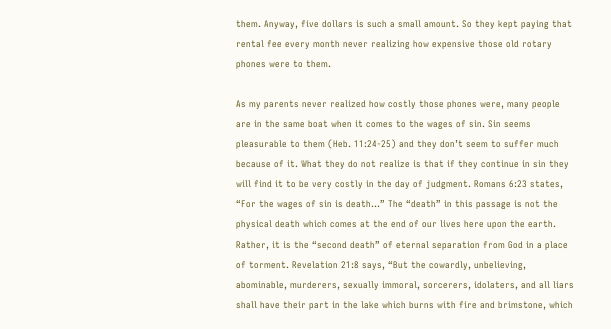them. Anyway, five dollars is such a small amount. So they kept paying that rental fee every month never realizing how expensive those old rotary phones were to them.

As my parents never realized how costly those phones were, many people are in the same boat when it comes to the wages of sin. Sin seems pleasurable to them (Heb. 11:24-25) and they don’t seem to suffer much because of it. What they do not realize is that if they continue in sin they will find it to be very costly in the day of judgment. Romans 6:23 states, “For the wages of sin is death…” The “death” in this passage is not the physical death which comes at the end of our lives here upon the earth. Rather, it is the “second death” of eternal separation from God in a place of torment. Revelation 21:8 says, “But the cowardly, unbelieving, abominable, murderers, sexually immoral, sorcerers, idolaters, and all liars shall have their part in the lake which burns with fire and brimstone, which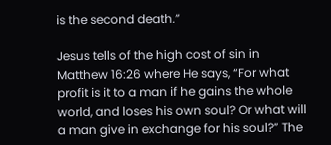is the second death.”

Jesus tells of the high cost of sin in Matthew 16:26 where He says, “For what profit is it to a man if he gains the whole world, and loses his own soul? Or what will a man give in exchange for his soul?” The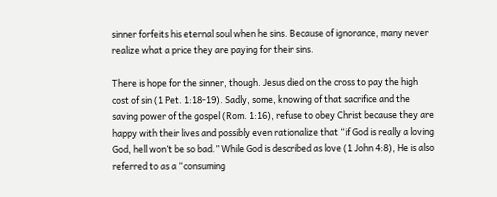sinner forfeits his eternal soul when he sins. Because of ignorance, many never realize what a price they are paying for their sins.

There is hope for the sinner, though. Jesus died on the cross to pay the high cost of sin (1 Pet. 1:18-19). Sadly, some, knowing of that sacrifice and the saving power of the gospel (Rom. 1:16), refuse to obey Christ because they are happy with their lives and possibly even rationalize that “if God is really a loving God, hell won’t be so bad.” While God is described as love (1 John 4:8), He is also referred to as a “consuming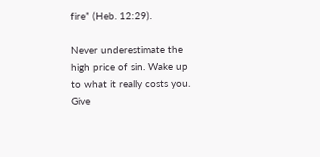fire” (Heb. 12:29).

Never underestimate the high price of sin. Wake up to what it really costs you. Give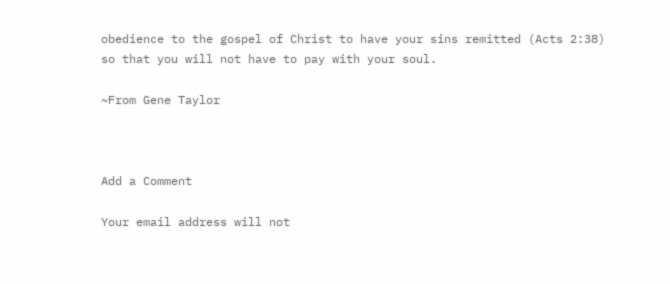obedience to the gospel of Christ to have your sins remitted (Acts 2:38) so that you will not have to pay with your soul.

~From Gene Taylor



Add a Comment

Your email address will not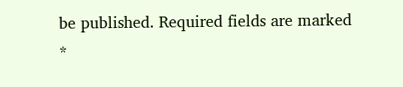be published. Required fields are marked *